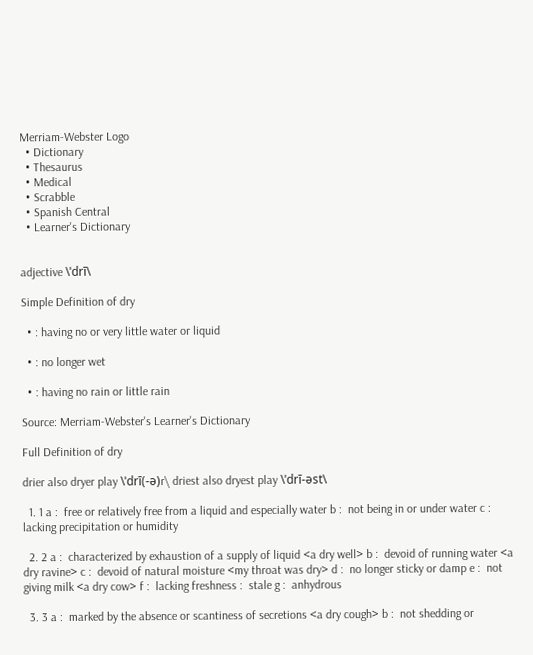Merriam-Webster Logo
  • Dictionary
  • Thesaurus
  • Medical
  • Scrabble
  • Spanish Central
  • Learner's Dictionary


adjective \ˈdrī\

Simple Definition of dry

  • : having no or very little water or liquid

  • : no longer wet

  • : having no rain or little rain

Source: Merriam-Webster's Learner's Dictionary

Full Definition of dry

drier also dryer play \ˈdrī(-ə)r\ driest also dryest play \ˈdrī-əst\

  1. 1 a :  free or relatively free from a liquid and especially water b :  not being in or under water c :  lacking precipitation or humidity

  2. 2 a :  characterized by exhaustion of a supply of liquid <a dry well> b :  devoid of running water <a dry ravine> c :  devoid of natural moisture <my throat was dry> d :  no longer sticky or damp e :  not giving milk <a dry cow> f :  lacking freshness :  stale g :  anhydrous

  3. 3 a :  marked by the absence or scantiness of secretions <a dry cough> b :  not shedding or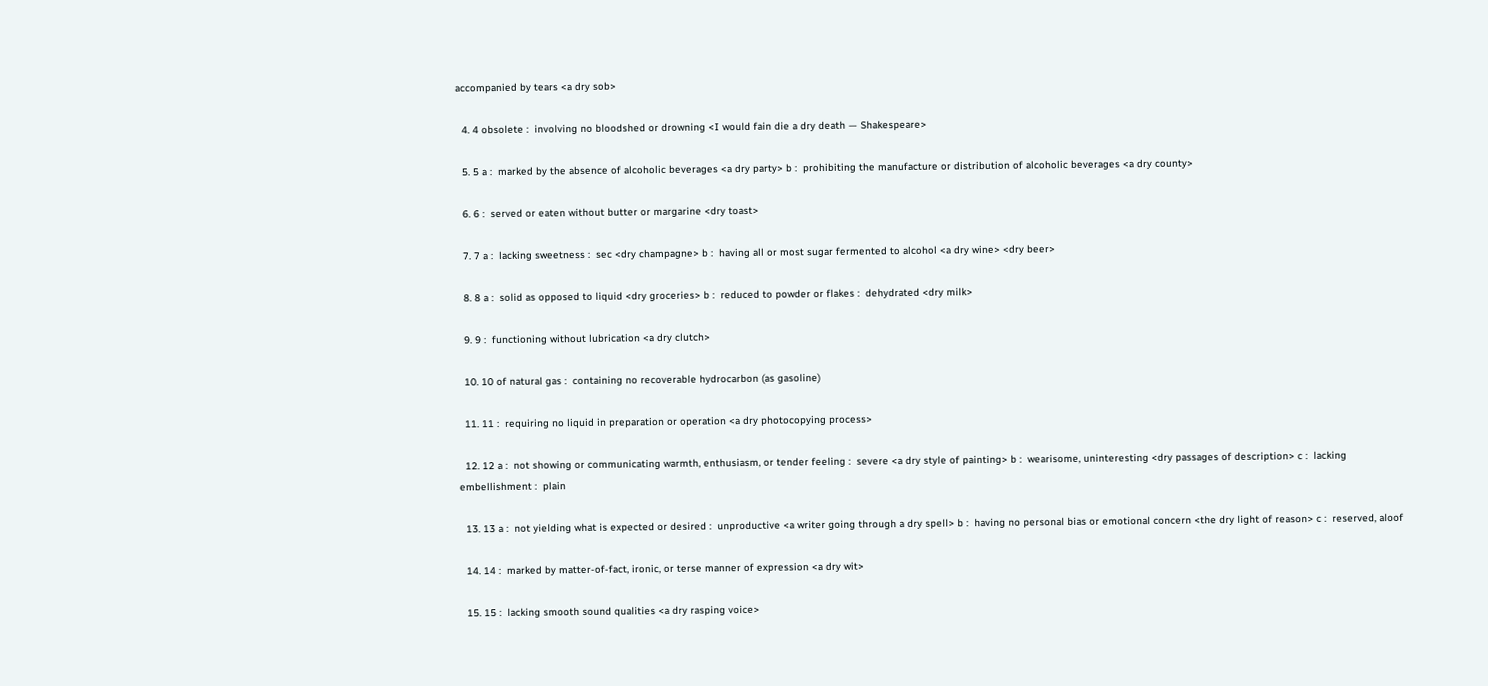accompanied by tears <a dry sob>

  4. 4 obsolete :  involving no bloodshed or drowning <I would fain die a dry death — Shakespeare>

  5. 5 a :  marked by the absence of alcoholic beverages <a dry party> b :  prohibiting the manufacture or distribution of alcoholic beverages <a dry county>

  6. 6 :  served or eaten without butter or margarine <dry toast>

  7. 7 a :  lacking sweetness :  sec <dry champagne> b :  having all or most sugar fermented to alcohol <a dry wine> <dry beer>

  8. 8 a :  solid as opposed to liquid <dry groceries> b :  reduced to powder or flakes :  dehydrated <dry milk>

  9. 9 :  functioning without lubrication <a dry clutch>

  10. 10 of natural gas :  containing no recoverable hydrocarbon (as gasoline)

  11. 11 :  requiring no liquid in preparation or operation <a dry photocopying process>

  12. 12 a :  not showing or communicating warmth, enthusiasm, or tender feeling :  severe <a dry style of painting> b :  wearisome, uninteresting <dry passages of description> c :  lacking embellishment :  plain

  13. 13 a :  not yielding what is expected or desired :  unproductive <a writer going through a dry spell> b :  having no personal bias or emotional concern <the dry light of reason> c :  reserved, aloof

  14. 14 :  marked by matter-of-fact, ironic, or terse manner of expression <a dry wit>

  15. 15 :  lacking smooth sound qualities <a dry rasping voice>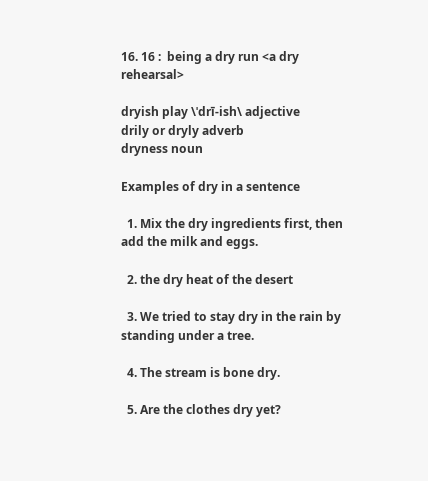16. 16 :  being a dry run <a dry rehearsal>

dryish play \ˈdrī-ish\ adjective
drily or dryly adverb
dryness noun

Examples of dry in a sentence

  1. Mix the dry ingredients first, then add the milk and eggs.

  2. the dry heat of the desert

  3. We tried to stay dry in the rain by standing under a tree.

  4. The stream is bone dry.

  5. Are the clothes dry yet?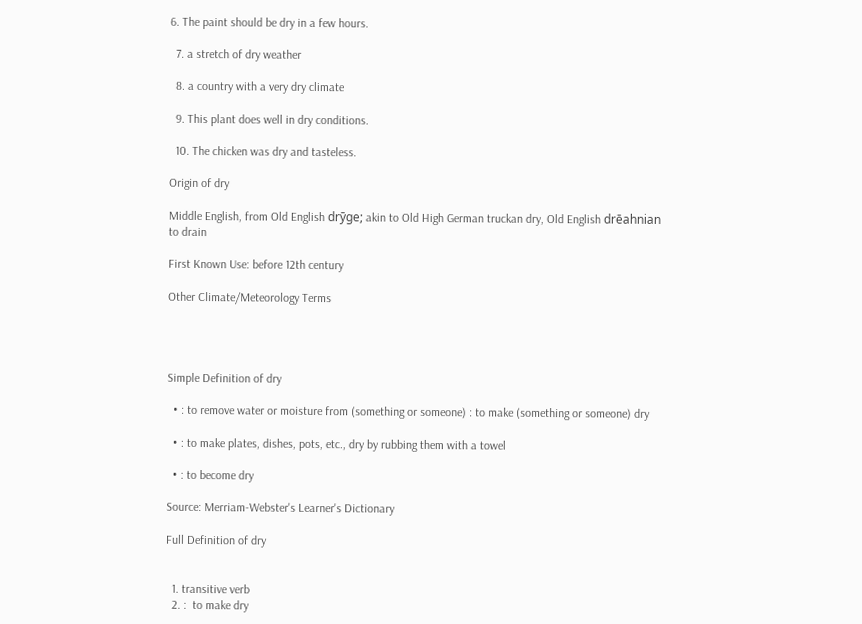6. The paint should be dry in a few hours.

  7. a stretch of dry weather

  8. a country with a very dry climate

  9. This plant does well in dry conditions.

  10. The chicken was dry and tasteless.

Origin of dry

Middle English, from Old English drȳge; akin to Old High German truckan dry, Old English drēahnian to drain

First Known Use: before 12th century

Other Climate/Meteorology Terms




Simple Definition of dry

  • : to remove water or moisture from (something or someone) : to make (something or someone) dry

  • : to make plates, dishes, pots, etc., dry by rubbing them with a towel

  • : to become dry

Source: Merriam-Webster's Learner's Dictionary

Full Definition of dry


  1. transitive verb
  2. :  to make dry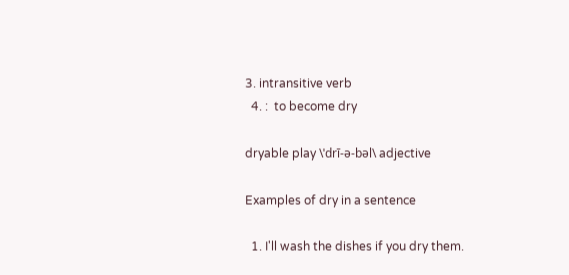3. intransitive verb
  4. :  to become dry

dryable play \ˈdrī-ə-bəl\ adjective

Examples of dry in a sentence

  1. I'll wash the dishes if you dry them.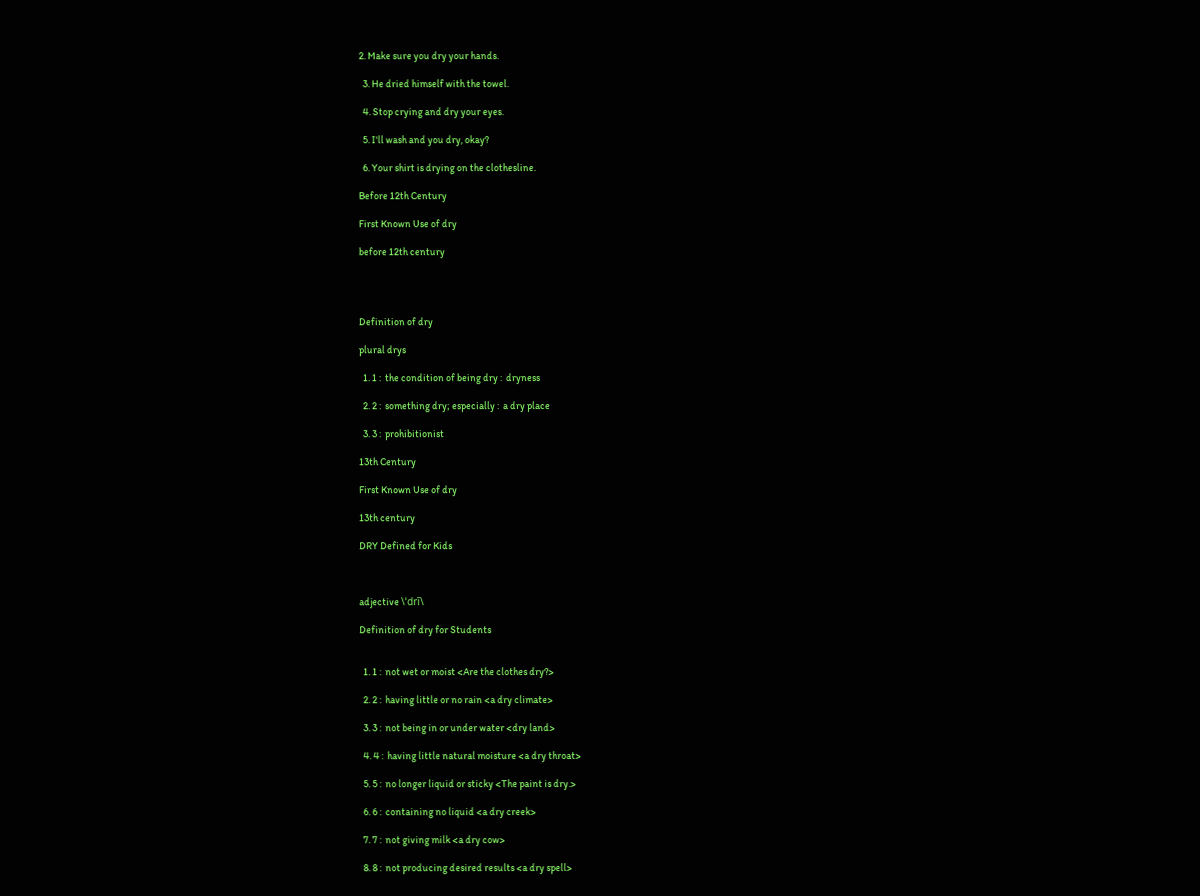2. Make sure you dry your hands.

  3. He dried himself with the towel.

  4. Stop crying and dry your eyes.

  5. I'll wash and you dry, okay?

  6. Your shirt is drying on the clothesline.

Before 12th Century

First Known Use of dry

before 12th century




Definition of dry

plural drys

  1. 1 :  the condition of being dry :  dryness

  2. 2 :  something dry; especially :  a dry place

  3. 3 :  prohibitionist

13th Century

First Known Use of dry

13th century

DRY Defined for Kids



adjective \ˈdrī\

Definition of dry for Students


  1. 1 :  not wet or moist <Are the clothes dry?>

  2. 2 :  having little or no rain <a dry climate>

  3. 3 :  not being in or under water <dry land>

  4. 4 :  having little natural moisture <a dry throat>

  5. 5 :  no longer liquid or sticky <The paint is dry.>

  6. 6 :  containing no liquid <a dry creek>

  7. 7 :  not giving milk <a dry cow>

  8. 8 :  not producing desired results <a dry spell>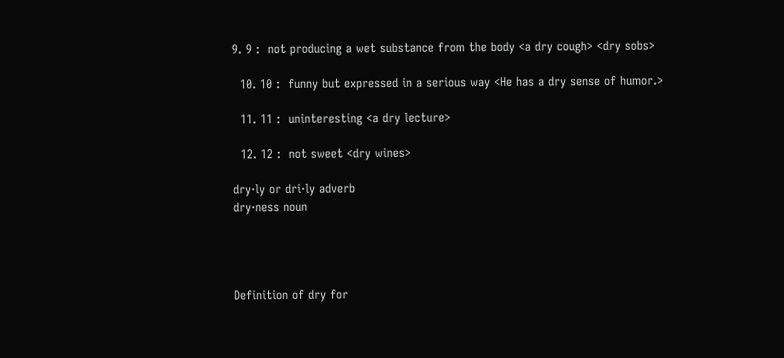9. 9 :  not producing a wet substance from the body <a dry cough> <dry sobs>

  10. 10 :  funny but expressed in a serious way <He has a dry sense of humor.>

  11. 11 :  uninteresting <a dry lecture>

  12. 12 :  not sweet <dry wines>

dry·ly or dri·ly adverb
dry·ness noun




Definition of dry for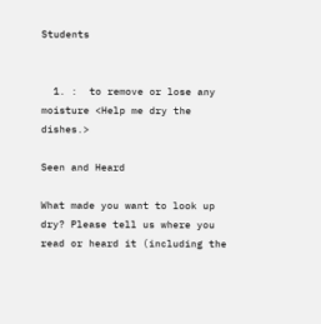Students


  1. :  to remove or lose any moisture <Help me dry the dishes.>

Seen and Heard

What made you want to look up dry? Please tell us where you read or heard it (including the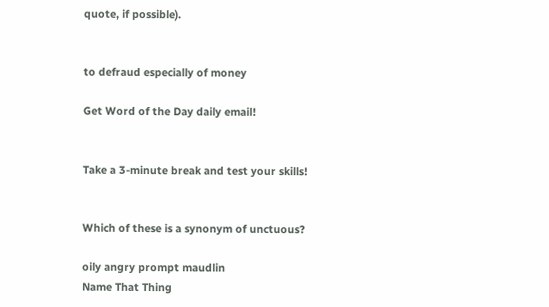quote, if possible).


to defraud especially of money

Get Word of the Day daily email!


Take a 3-minute break and test your skills!


Which of these is a synonym of unctuous?

oily angry prompt maudlin
Name That Thing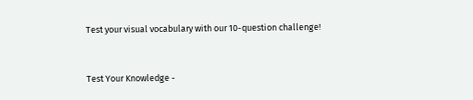Test your visual vocabulary with our 10-question challenge!


Test Your Knowledge -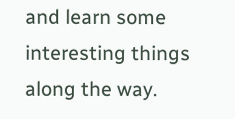and learn some interesting things along the way.